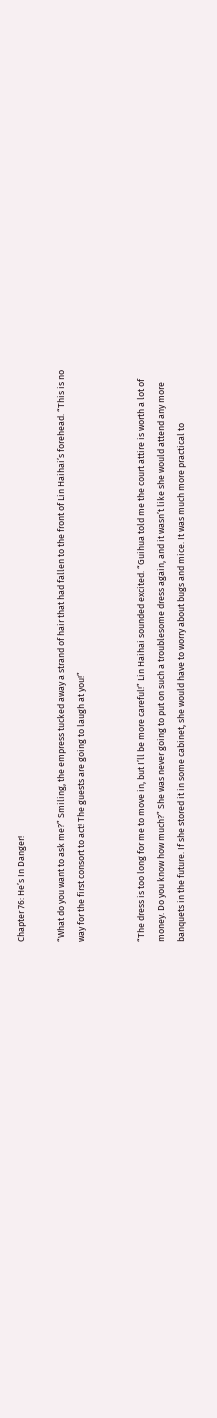Chapter 76: He’s In Danger!

“What do you want to ask me?” Smiling, the empress tucked away a strand of hair that had fallen to the front of Lin Haihai’s forehead. “This is no way for the first consort to act! The guests are going to laugh at you!”


“The dress is too long for me to move in, but I’ll be more careful!” Lin Haihai sounded excited. “Guihua told me the court attire is worth a lot of money. Do you know how much?” She was never going to put on such a troublesome dress again, and it wasn’t like she would attend any more banquets in the future. If she stored it in some cabinet, she would have to worry about bugs and mice. It was much more practical to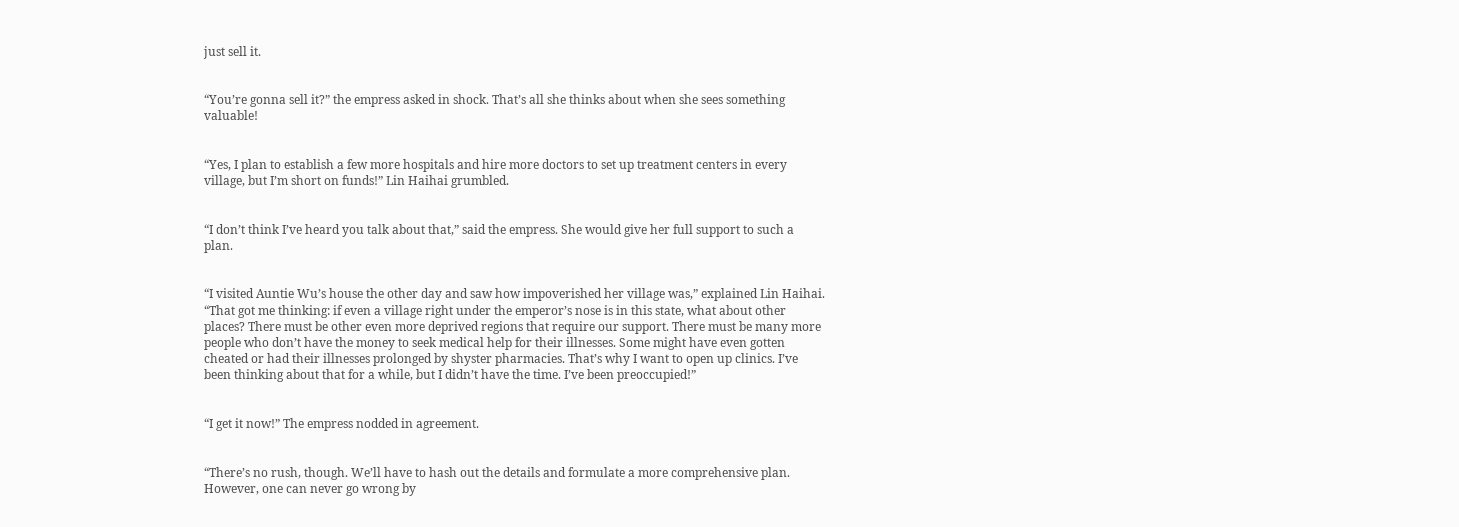just sell it.


“You’re gonna sell it?” the empress asked in shock. That’s all she thinks about when she sees something valuable!


“Yes, I plan to establish a few more hospitals and hire more doctors to set up treatment centers in every village, but I’m short on funds!” Lin Haihai grumbled.


“I don’t think I’ve heard you talk about that,” said the empress. She would give her full support to such a plan.


“I visited Auntie Wu’s house the other day and saw how impoverished her village was,” explained Lin Haihai. “That got me thinking: if even a village right under the emperor’s nose is in this state, what about other places? There must be other even more deprived regions that require our support. There must be many more people who don’t have the money to seek medical help for their illnesses. Some might have even gotten cheated or had their illnesses prolonged by shyster pharmacies. That’s why I want to open up clinics. I’ve been thinking about that for a while, but I didn’t have the time. I’ve been preoccupied!”


“I get it now!” The empress nodded in agreement.


“There’s no rush, though. We’ll have to hash out the details and formulate a more comprehensive plan. However, one can never go wrong by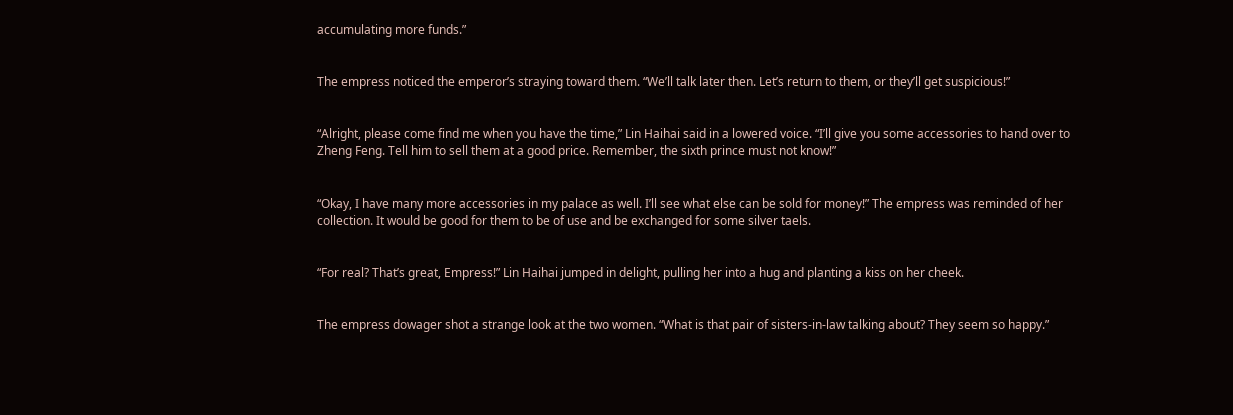accumulating more funds.”


The empress noticed the emperor’s straying toward them. “We’ll talk later then. Let’s return to them, or they’ll get suspicious!”


“Alright, please come find me when you have the time,” Lin Haihai said in a lowered voice. “I’ll give you some accessories to hand over to Zheng Feng. Tell him to sell them at a good price. Remember, the sixth prince must not know!”


“Okay, I have many more accessories in my palace as well. I’ll see what else can be sold for money!” The empress was reminded of her collection. It would be good for them to be of use and be exchanged for some silver taels.


“For real? That’s great, Empress!” Lin Haihai jumped in delight, pulling her into a hug and planting a kiss on her cheek.


The empress dowager shot a strange look at the two women. “What is that pair of sisters-in-law talking about? They seem so happy.”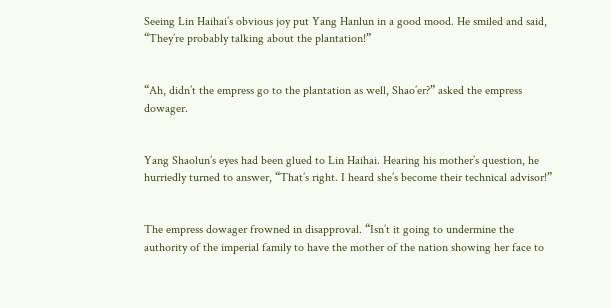Seeing Lin Haihai’s obvious joy put Yang Hanlun in a good mood. He smiled and said, “They’re probably talking about the plantation!”


“Ah, didn’t the empress go to the plantation as well, Shao’er?” asked the empress dowager.


Yang Shaolun’s eyes had been glued to Lin Haihai. Hearing his mother’s question, he hurriedly turned to answer, “That’s right. I heard she’s become their technical advisor!”


The empress dowager frowned in disapproval. “Isn’t it going to undermine the authority of the imperial family to have the mother of the nation showing her face to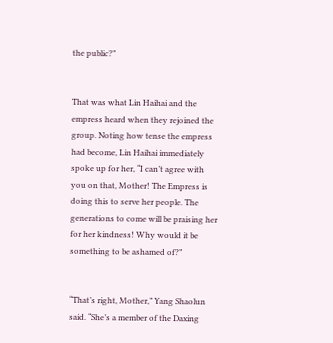the public?”


That was what Lin Haihai and the empress heard when they rejoined the group. Noting how tense the empress had become, Lin Haihai immediately spoke up for her, “I can’t agree with you on that, Mother! The Empress is doing this to serve her people. The generations to come will be praising her for her kindness! Why would it be something to be ashamed of?”


“That’s right, Mother,” Yang Shaolun said. “She’s a member of the Daxing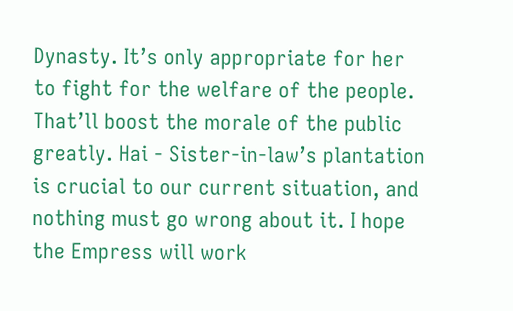Dynasty. It’s only appropriate for her to fight for the welfare of the people. That’ll boost the morale of the public greatly. Hai - Sister-in-law’s plantation is crucial to our current situation, and nothing must go wrong about it. I hope the Empress will work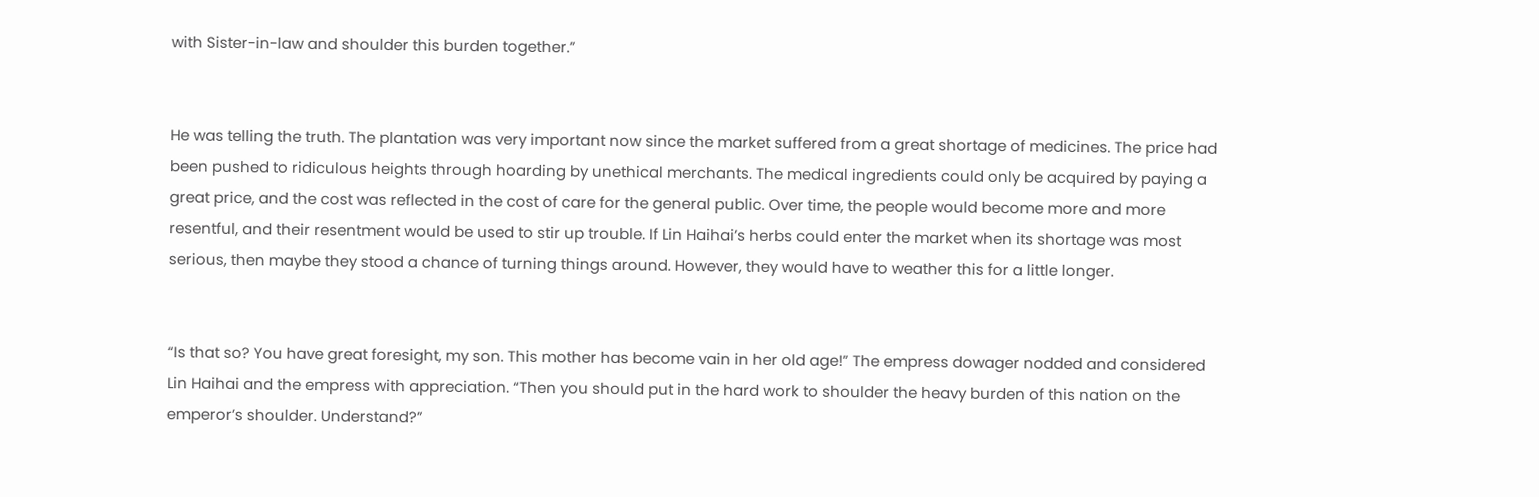with Sister-in-law and shoulder this burden together.”


He was telling the truth. The plantation was very important now since the market suffered from a great shortage of medicines. The price had been pushed to ridiculous heights through hoarding by unethical merchants. The medical ingredients could only be acquired by paying a great price, and the cost was reflected in the cost of care for the general public. Over time, the people would become more and more resentful, and their resentment would be used to stir up trouble. If Lin Haihai’s herbs could enter the market when its shortage was most serious, then maybe they stood a chance of turning things around. However, they would have to weather this for a little longer.


“Is that so? You have great foresight, my son. This mother has become vain in her old age!” The empress dowager nodded and considered Lin Haihai and the empress with appreciation. “Then you should put in the hard work to shoulder the heavy burden of this nation on the emperor’s shoulder. Understand?”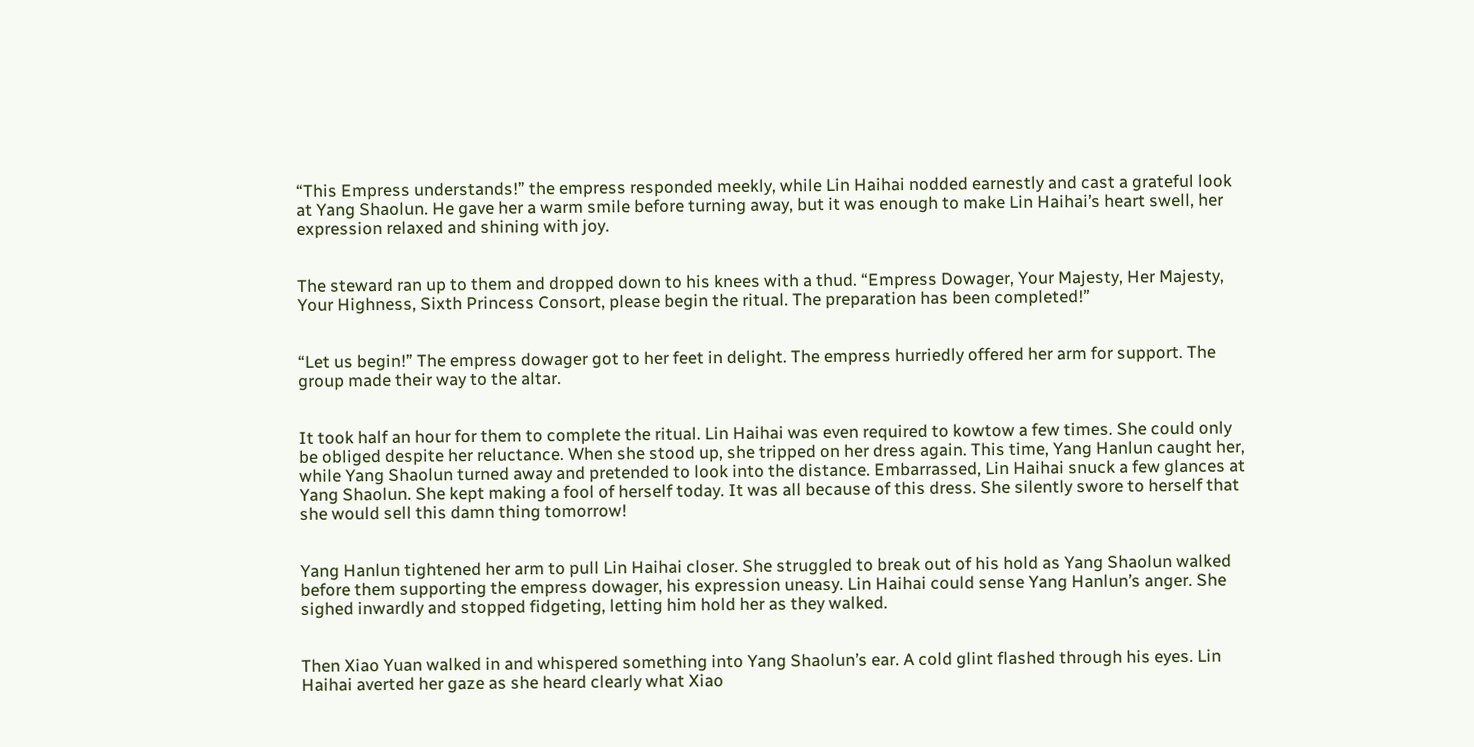“This Empress understands!” the empress responded meekly, while Lin Haihai nodded earnestly and cast a grateful look at Yang Shaolun. He gave her a warm smile before turning away, but it was enough to make Lin Haihai’s heart swell, her expression relaxed and shining with joy.


The steward ran up to them and dropped down to his knees with a thud. “Empress Dowager, Your Majesty, Her Majesty, Your Highness, Sixth Princess Consort, please begin the ritual. The preparation has been completed!”


“Let us begin!” The empress dowager got to her feet in delight. The empress hurriedly offered her arm for support. The group made their way to the altar.


It took half an hour for them to complete the ritual. Lin Haihai was even required to kowtow a few times. She could only be obliged despite her reluctance. When she stood up, she tripped on her dress again. This time, Yang Hanlun caught her, while Yang Shaolun turned away and pretended to look into the distance. Embarrassed, Lin Haihai snuck a few glances at Yang Shaolun. She kept making a fool of herself today. It was all because of this dress. She silently swore to herself that she would sell this damn thing tomorrow!


Yang Hanlun tightened her arm to pull Lin Haihai closer. She struggled to break out of his hold as Yang Shaolun walked before them supporting the empress dowager, his expression uneasy. Lin Haihai could sense Yang Hanlun’s anger. She sighed inwardly and stopped fidgeting, letting him hold her as they walked.


Then Xiao Yuan walked in and whispered something into Yang Shaolun’s ear. A cold glint flashed through his eyes. Lin Haihai averted her gaze as she heard clearly what Xiao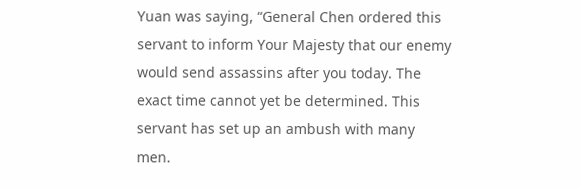Yuan was saying, “General Chen ordered this servant to inform Your Majesty that our enemy would send assassins after you today. The exact time cannot yet be determined. This servant has set up an ambush with many men.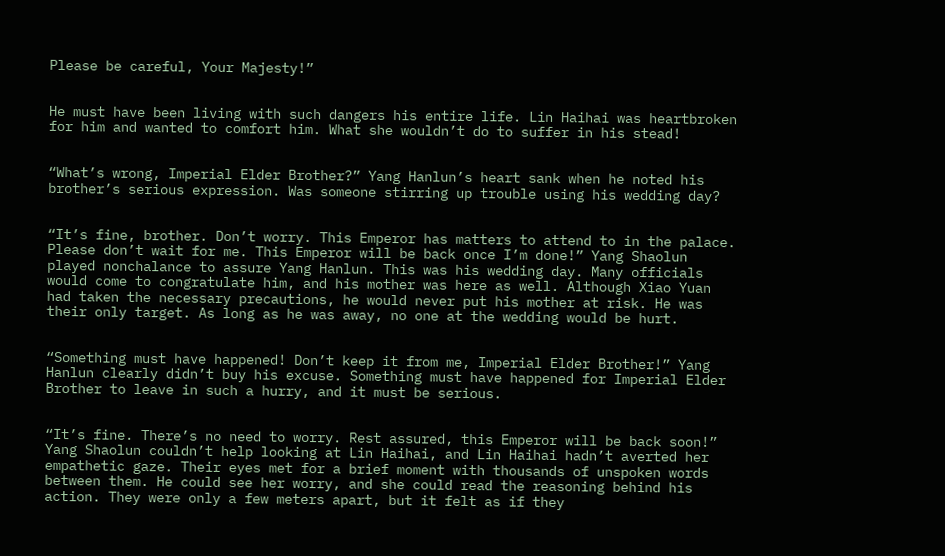Please be careful, Your Majesty!”


He must have been living with such dangers his entire life. Lin Haihai was heartbroken for him and wanted to comfort him. What she wouldn’t do to suffer in his stead!


“What’s wrong, Imperial Elder Brother?” Yang Hanlun’s heart sank when he noted his brother’s serious expression. Was someone stirring up trouble using his wedding day?


“It’s fine, brother. Don’t worry. This Emperor has matters to attend to in the palace. Please don’t wait for me. This Emperor will be back once I’m done!” Yang Shaolun played nonchalance to assure Yang Hanlun. This was his wedding day. Many officials would come to congratulate him, and his mother was here as well. Although Xiao Yuan had taken the necessary precautions, he would never put his mother at risk. He was their only target. As long as he was away, no one at the wedding would be hurt.


“Something must have happened! Don’t keep it from me, Imperial Elder Brother!” Yang Hanlun clearly didn’t buy his excuse. Something must have happened for Imperial Elder Brother to leave in such a hurry, and it must be serious.


“It’s fine. There’s no need to worry. Rest assured, this Emperor will be back soon!” Yang Shaolun couldn’t help looking at Lin Haihai, and Lin Haihai hadn’t averted her empathetic gaze. Their eyes met for a brief moment with thousands of unspoken words between them. He could see her worry, and she could read the reasoning behind his action. They were only a few meters apart, but it felt as if they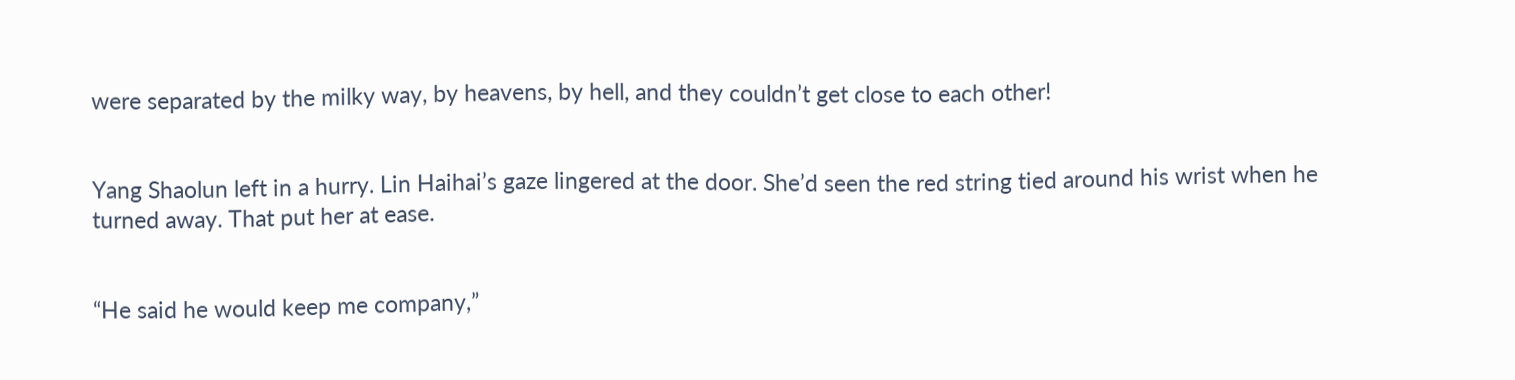were separated by the milky way, by heavens, by hell, and they couldn’t get close to each other!


Yang Shaolun left in a hurry. Lin Haihai’s gaze lingered at the door. She’d seen the red string tied around his wrist when he turned away. That put her at ease.


“He said he would keep me company,”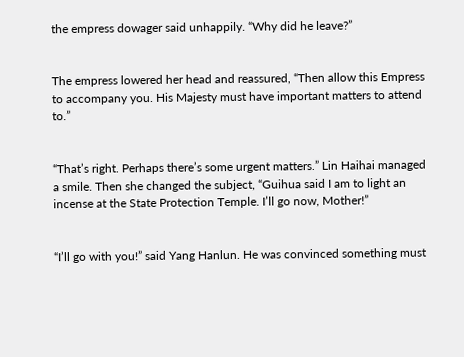the empress dowager said unhappily. “Why did he leave?”


The empress lowered her head and reassured, “Then allow this Empress to accompany you. His Majesty must have important matters to attend to.”


“That’s right. Perhaps there’s some urgent matters.” Lin Haihai managed a smile. Then she changed the subject, “Guihua said I am to light an incense at the State Protection Temple. I’ll go now, Mother!”


“I’ll go with you!” said Yang Hanlun. He was convinced something must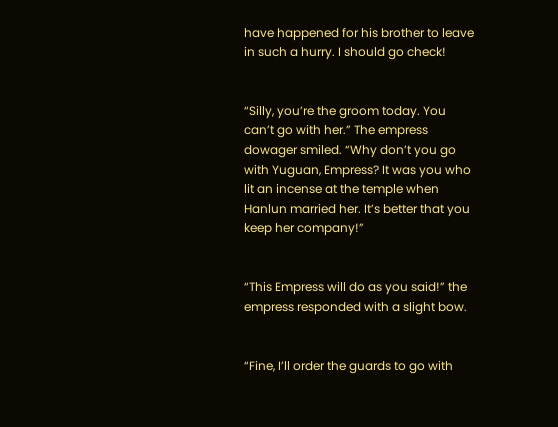have happened for his brother to leave in such a hurry. I should go check!


“Silly, you’re the groom today. You can’t go with her.” The empress dowager smiled. “Why don’t you go with Yuguan, Empress? It was you who lit an incense at the temple when Hanlun married her. It’s better that you keep her company!”


“This Empress will do as you said!” the empress responded with a slight bow.


“Fine, I’ll order the guards to go with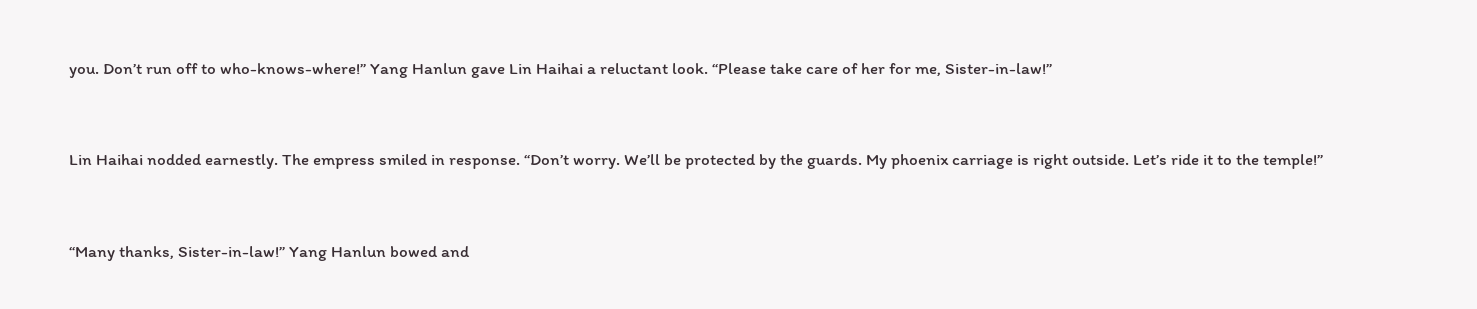you. Don’t run off to who-knows-where!” Yang Hanlun gave Lin Haihai a reluctant look. “Please take care of her for me, Sister-in-law!”


Lin Haihai nodded earnestly. The empress smiled in response. “Don’t worry. We’ll be protected by the guards. My phoenix carriage is right outside. Let’s ride it to the temple!”


“Many thanks, Sister-in-law!” Yang Hanlun bowed and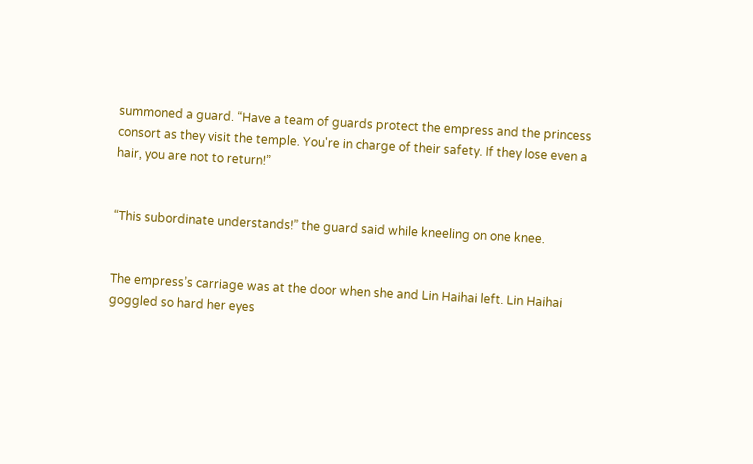summoned a guard. “Have a team of guards protect the empress and the princess consort as they visit the temple. You're in charge of their safety. If they lose even a hair, you are not to return!”


“This subordinate understands!” the guard said while kneeling on one knee.


The empress’s carriage was at the door when she and Lin Haihai left. Lin Haihai goggled so hard her eyes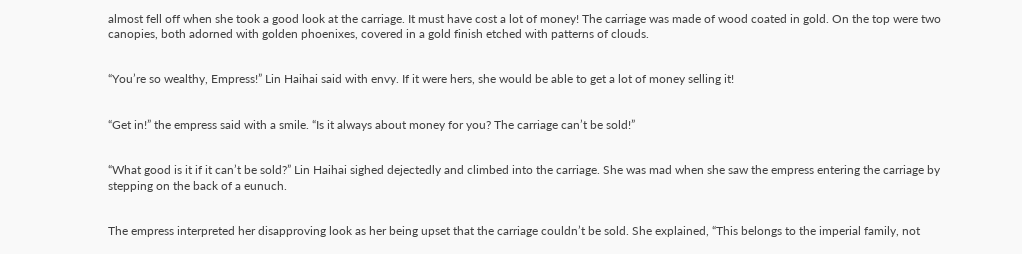almost fell off when she took a good look at the carriage. It must have cost a lot of money! The carriage was made of wood coated in gold. On the top were two canopies, both adorned with golden phoenixes, covered in a gold finish etched with patterns of clouds.


“You’re so wealthy, Empress!” Lin Haihai said with envy. If it were hers, she would be able to get a lot of money selling it!


“Get in!” the empress said with a smile. “Is it always about money for you? The carriage can’t be sold!”


“What good is it if it can’t be sold?” Lin Haihai sighed dejectedly and climbed into the carriage. She was mad when she saw the empress entering the carriage by stepping on the back of a eunuch.


The empress interpreted her disapproving look as her being upset that the carriage couldn’t be sold. She explained, “This belongs to the imperial family, not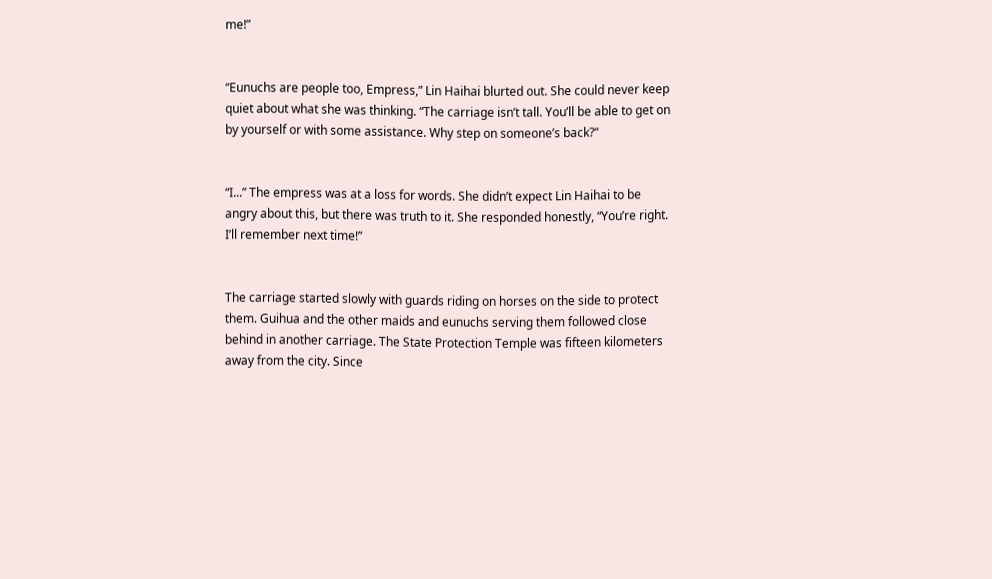me!”


“Eunuchs are people too, Empress,” Lin Haihai blurted out. She could never keep quiet about what she was thinking. “The carriage isn’t tall. You’ll be able to get on by yourself or with some assistance. Why step on someone’s back?“


“I...” The empress was at a loss for words. She didn’t expect Lin Haihai to be angry about this, but there was truth to it. She responded honestly, “You’re right. I’ll remember next time!”


The carriage started slowly with guards riding on horses on the side to protect them. Guihua and the other maids and eunuchs serving them followed close behind in another carriage. The State Protection Temple was fifteen kilometers away from the city. Since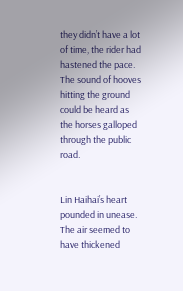they didn’t have a lot of time, the rider had hastened the pace. The sound of hooves hitting the ground could be heard as the horses galloped through the public road.


Lin Haihai’s heart pounded in unease. The air seemed to have thickened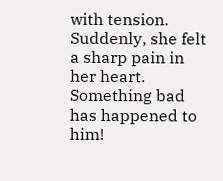with tension. Suddenly, she felt a sharp pain in her heart. Something bad has happened to him!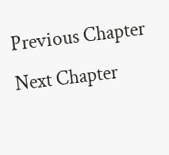Previous Chapter Next Chapter